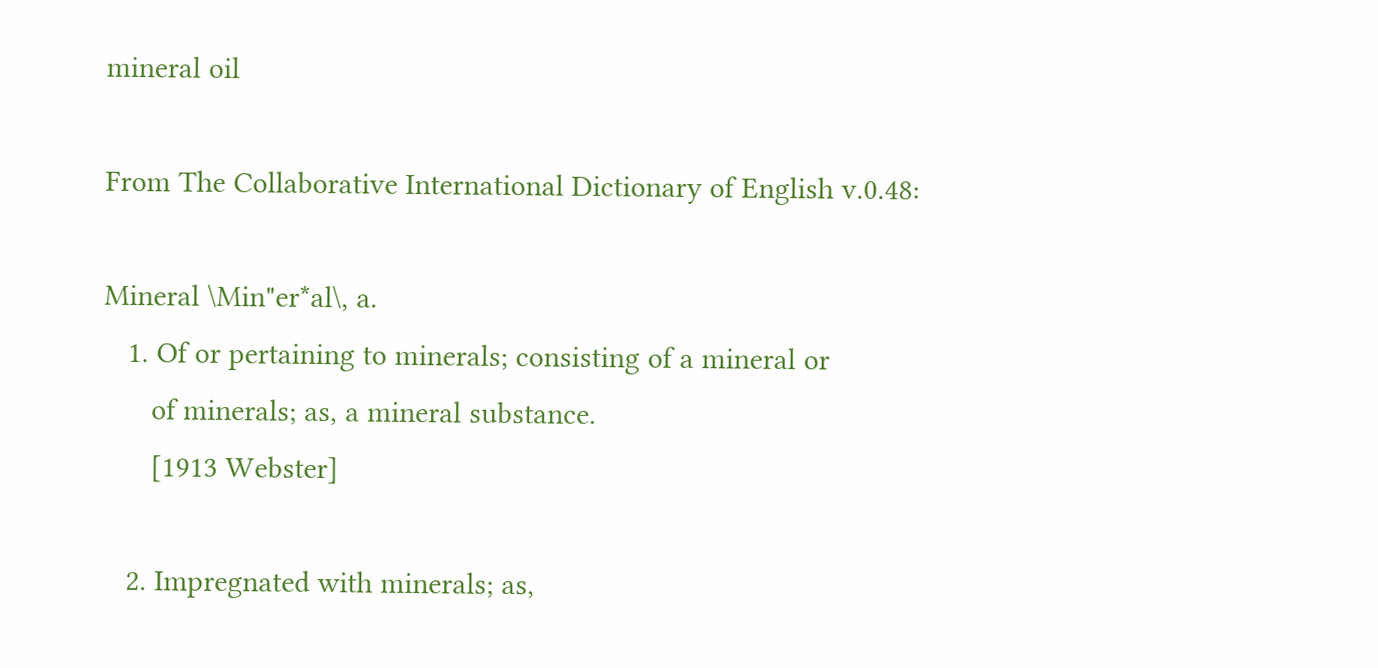mineral oil

From The Collaborative International Dictionary of English v.0.48:

Mineral \Min"er*al\, a.
   1. Of or pertaining to minerals; consisting of a mineral or
      of minerals; as, a mineral substance.
      [1913 Webster]

   2. Impregnated with minerals; as,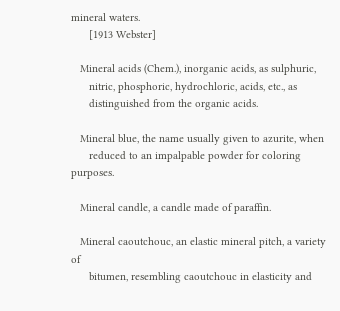mineral waters.
      [1913 Webster]

   Mineral acids (Chem.), inorganic acids, as sulphuric,
      nitric, phosphoric, hydrochloric, acids, etc., as
      distinguished from the organic acids.

   Mineral blue, the name usually given to azurite, when
      reduced to an impalpable powder for coloring purposes.

   Mineral candle, a candle made of paraffin.

   Mineral caoutchouc, an elastic mineral pitch, a variety of
      bitumen, resembling caoutchouc in elasticity and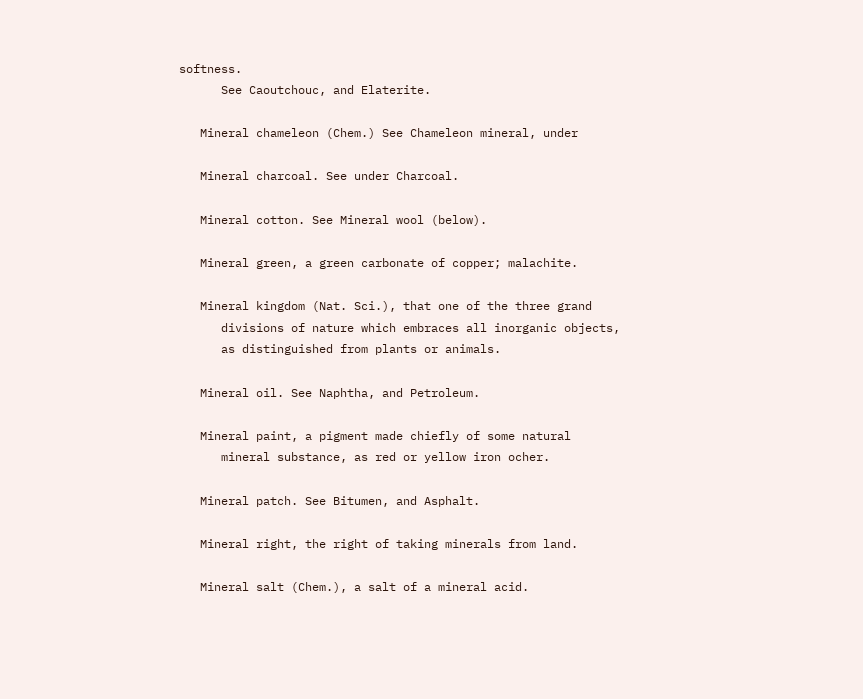softness.
      See Caoutchouc, and Elaterite.

   Mineral chameleon (Chem.) See Chameleon mineral, under

   Mineral charcoal. See under Charcoal.

   Mineral cotton. See Mineral wool (below).

   Mineral green, a green carbonate of copper; malachite.

   Mineral kingdom (Nat. Sci.), that one of the three grand
      divisions of nature which embraces all inorganic objects,
      as distinguished from plants or animals.

   Mineral oil. See Naphtha, and Petroleum.

   Mineral paint, a pigment made chiefly of some natural
      mineral substance, as red or yellow iron ocher.

   Mineral patch. See Bitumen, and Asphalt.

   Mineral right, the right of taking minerals from land.

   Mineral salt (Chem.), a salt of a mineral acid.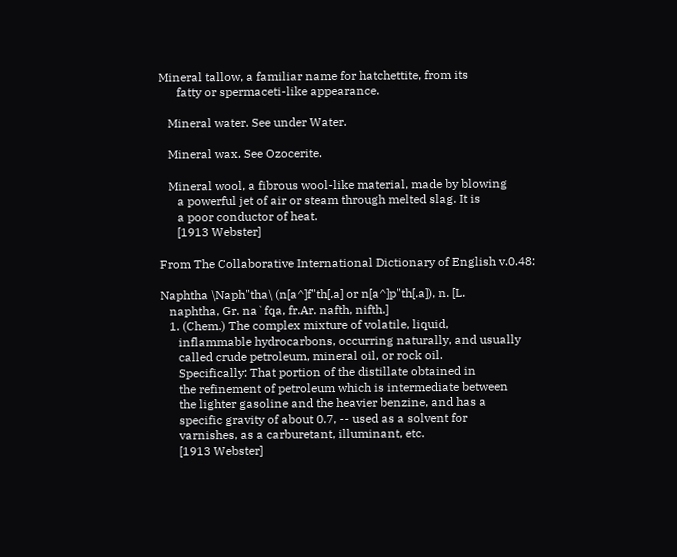Mineral tallow, a familiar name for hatchettite, from its
      fatty or spermaceti-like appearance.

   Mineral water. See under Water.

   Mineral wax. See Ozocerite.

   Mineral wool, a fibrous wool-like material, made by blowing
      a powerful jet of air or steam through melted slag. It is
      a poor conductor of heat.
      [1913 Webster]

From The Collaborative International Dictionary of English v.0.48:

Naphtha \Naph"tha\ (n[a^]f"th[.a] or n[a^]p"th[.a]), n. [L.
   naphtha, Gr. na`fqa, fr.Ar. nafth, nifth.]
   1. (Chem.) The complex mixture of volatile, liquid,
      inflammable hydrocarbons, occurring naturally, and usually
      called crude petroleum, mineral oil, or rock oil.
      Specifically: That portion of the distillate obtained in
      the refinement of petroleum which is intermediate between
      the lighter gasoline and the heavier benzine, and has a
      specific gravity of about 0.7, -- used as a solvent for
      varnishes, as a carburetant, illuminant, etc.
      [1913 Webster]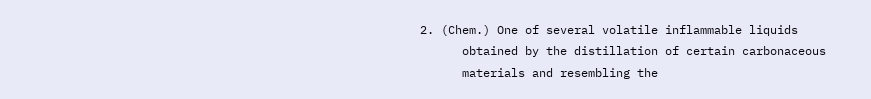2. (Chem.) One of several volatile inflammable liquids
      obtained by the distillation of certain carbonaceous
      materials and resembling the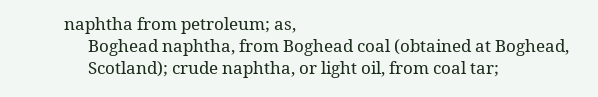naphtha from petroleum; as,
      Boghead naphtha, from Boghead coal (obtained at Boghead,
      Scotland); crude naphtha, or light oil, from coal tar;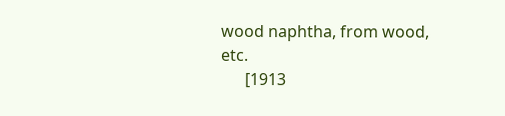wood naphtha, from wood, etc.
      [1913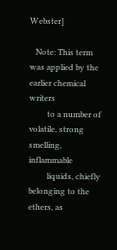Webster]

   Note: This term was applied by the earlier chemical writers
         to a number of volatile, strong smelling, inflammable
         liquids, chiefly belonging to the ethers, as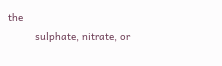the
         sulphate, nitrate, or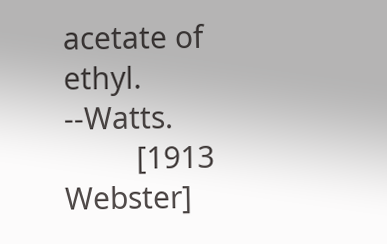acetate of ethyl. --Watts.
         [1913 Webster]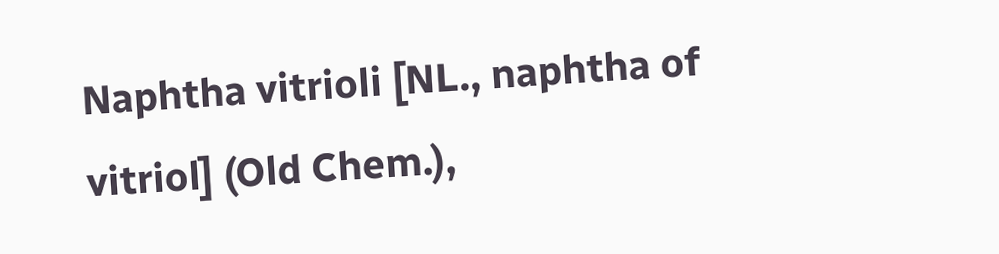Naphtha vitrioli [NL., naphtha of vitriol] (Old Chem.),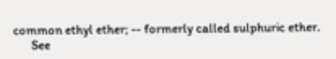common ethyl ether; -- formerly called sulphuric ether.
      See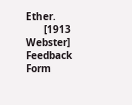Ether.
      [1913 Webster]
Feedback Form